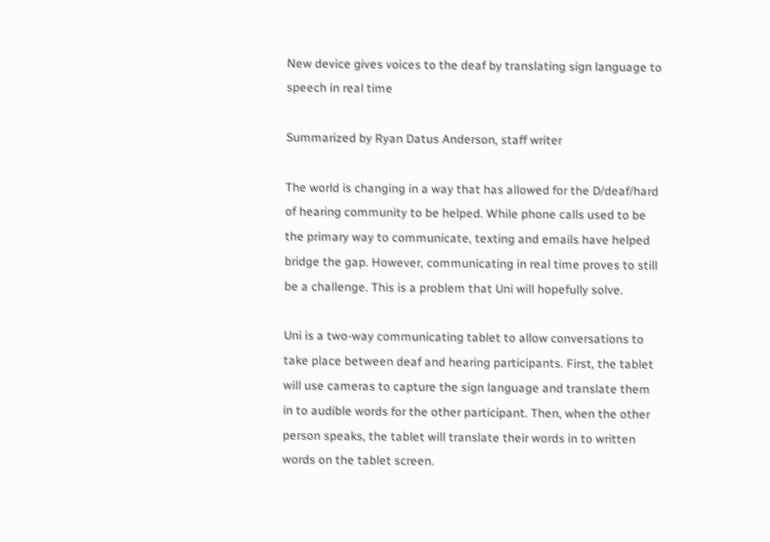New device gives voices to the deaf by translating sign language to speech in real time

Summarized by Ryan Datus Anderson, staff writer

The world is changing in a way that has allowed for the D/deaf/hard of hearing community to be helped. While phone calls used to be the primary way to communicate, texting and emails have helped bridge the gap. However, communicating in real time proves to still be a challenge. This is a problem that Uni will hopefully solve.

Uni is a two-way communicating tablet to allow conversations to take place between deaf and hearing participants. First, the tablet will use cameras to capture the sign language and translate them in to audible words for the other participant. Then, when the other person speaks, the tablet will translate their words in to written words on the tablet screen.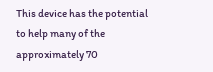This device has the potential to help many of the approximately 70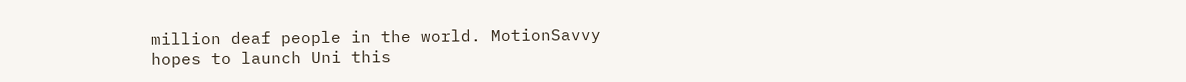million deaf people in the world. MotionSavvy hopes to launch Uni this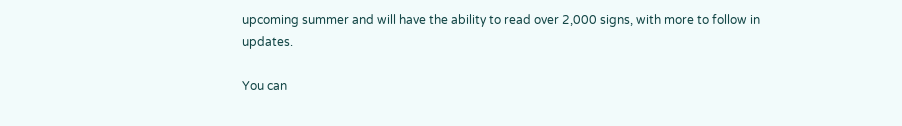upcoming summer and will have the ability to read over 2,000 signs, with more to follow in updates.

You can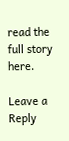read the full story here.

Leave a Reply